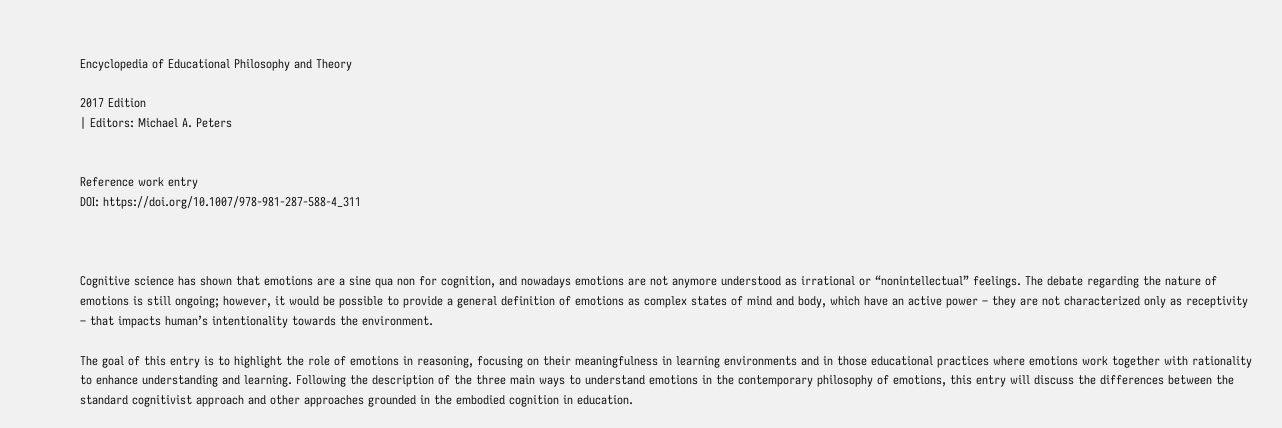Encyclopedia of Educational Philosophy and Theory

2017 Edition
| Editors: Michael A. Peters


Reference work entry
DOI: https://doi.org/10.1007/978-981-287-588-4_311



Cognitive science has shown that emotions are a sine qua non for cognition, and nowadays emotions are not anymore understood as irrational or “nonintellectual” feelings. The debate regarding the nature of emotions is still ongoing; however, it would be possible to provide a general definition of emotions as complex states of mind and body, which have an active power – they are not characterized only as receptivity – that impacts human’s intentionality towards the environment.

The goal of this entry is to highlight the role of emotions in reasoning, focusing on their meaningfulness in learning environments and in those educational practices where emotions work together with rationality to enhance understanding and learning. Following the description of the three main ways to understand emotions in the contemporary philosophy of emotions, this entry will discuss the differences between the standard cognitivist approach and other approaches grounded in the embodied cognition in education.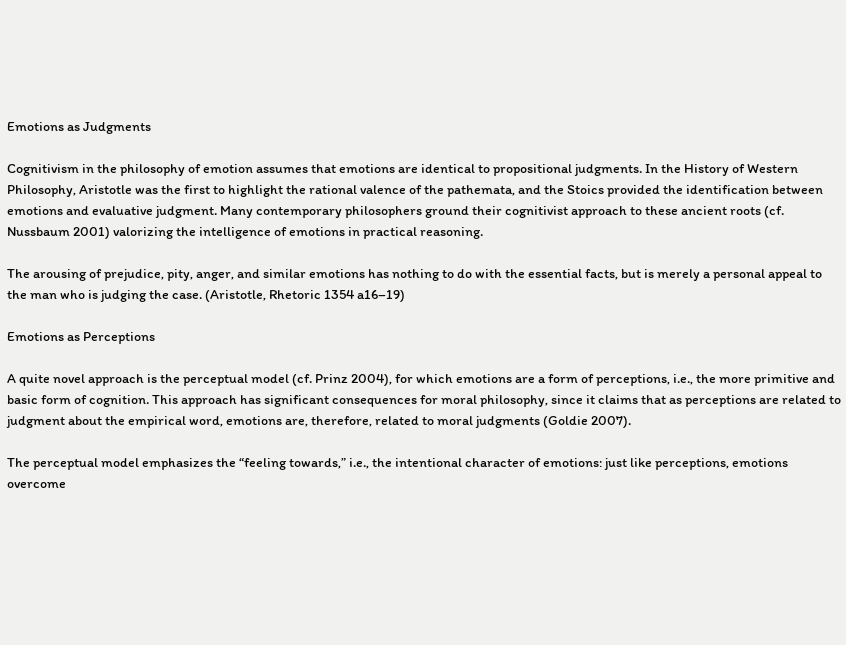Emotions as Judgments

Cognitivism in the philosophy of emotion assumes that emotions are identical to propositional judgments. In the History of Western Philosophy, Aristotle was the first to highlight the rational valence of the pathemata, and the Stoics provided the identification between emotions and evaluative judgment. Many contemporary philosophers ground their cognitivist approach to these ancient roots (cf. Nussbaum 2001) valorizing the intelligence of emotions in practical reasoning.

The arousing of prejudice, pity, anger, and similar emotions has nothing to do with the essential facts, but is merely a personal appeal to the man who is judging the case. (Aristotle, Rhetoric 1354 a16–19)

Emotions as Perceptions

A quite novel approach is the perceptual model (cf. Prinz 2004), for which emotions are a form of perceptions, i.e., the more primitive and basic form of cognition. This approach has significant consequences for moral philosophy, since it claims that as perceptions are related to judgment about the empirical word, emotions are, therefore, related to moral judgments (Goldie 2007).

The perceptual model emphasizes the “feeling towards,” i.e., the intentional character of emotions: just like perceptions, emotions overcome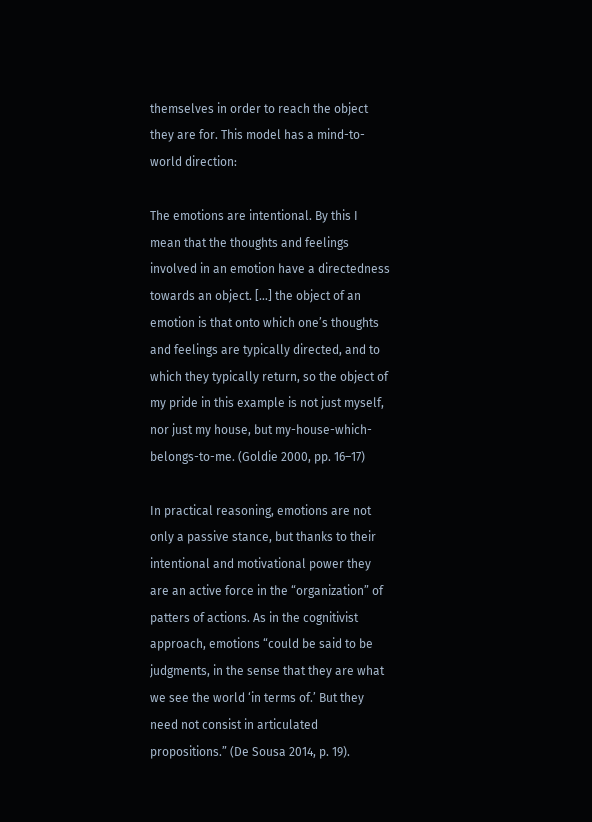themselves in order to reach the object they are for. This model has a mind-to-world direction:

The emotions are intentional. By this I mean that the thoughts and feelings involved in an emotion have a directedness towards an object. […] the object of an emotion is that onto which one’s thoughts and feelings are typically directed, and to which they typically return, so the object of my pride in this example is not just myself, nor just my house, but my-house-which-belongs-to-me. (Goldie 2000, pp. 16–17)

In practical reasoning, emotions are not only a passive stance, but thanks to their intentional and motivational power they are an active force in the “organization” of patters of actions. As in the cognitivist approach, emotions “could be said to be judgments, in the sense that they are what we see the world ‘in terms of.’ But they need not consist in articulated propositions.” (De Sousa 2014, p. 19).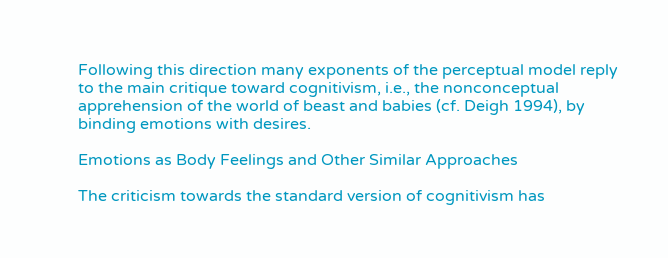Following this direction many exponents of the perceptual model reply to the main critique toward cognitivism, i.e., the nonconceptual apprehension of the world of beast and babies (cf. Deigh 1994), by binding emotions with desires.

Emotions as Body Feelings and Other Similar Approaches

The criticism towards the standard version of cognitivism has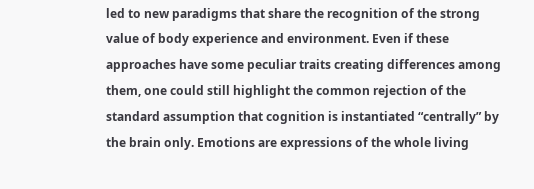led to new paradigms that share the recognition of the strong value of body experience and environment. Even if these approaches have some peculiar traits creating differences among them, one could still highlight the common rejection of the standard assumption that cognition is instantiated “centrally” by the brain only. Emotions are expressions of the whole living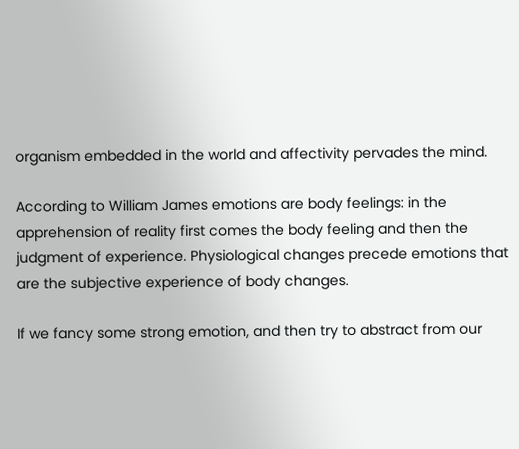organism embedded in the world and affectivity pervades the mind.

According to William James emotions are body feelings: in the apprehension of reality first comes the body feeling and then the judgment of experience. Physiological changes precede emotions that are the subjective experience of body changes.

If we fancy some strong emotion, and then try to abstract from our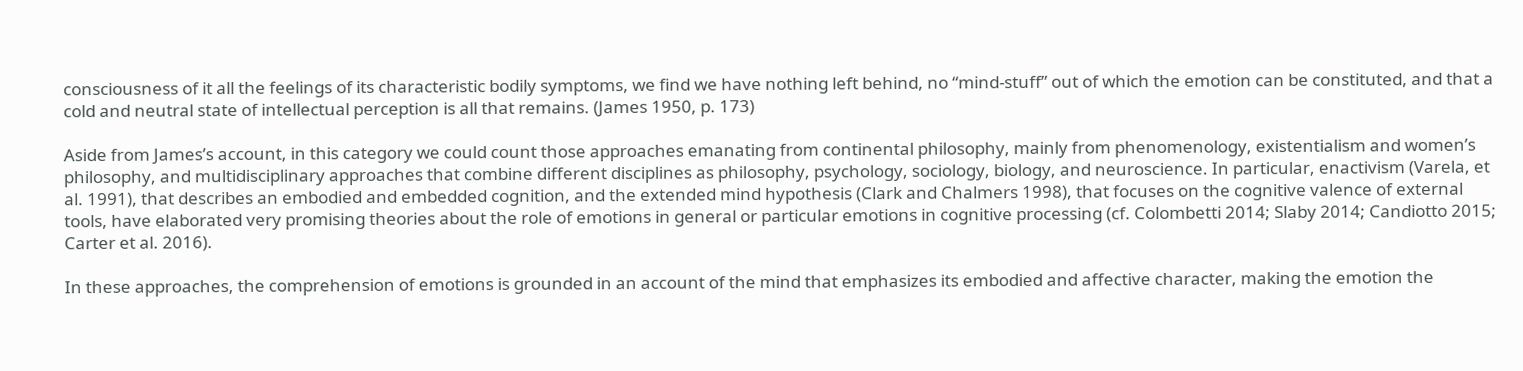consciousness of it all the feelings of its characteristic bodily symptoms, we find we have nothing left behind, no “mind-stuff” out of which the emotion can be constituted, and that a cold and neutral state of intellectual perception is all that remains. (James 1950, p. 173)

Aside from James’s account, in this category we could count those approaches emanating from continental philosophy, mainly from phenomenology, existentialism and women’s philosophy, and multidisciplinary approaches that combine different disciplines as philosophy, psychology, sociology, biology, and neuroscience. In particular, enactivism (Varela, et al. 1991), that describes an embodied and embedded cognition, and the extended mind hypothesis (Clark and Chalmers 1998), that focuses on the cognitive valence of external tools, have elaborated very promising theories about the role of emotions in general or particular emotions in cognitive processing (cf. Colombetti 2014; Slaby 2014; Candiotto 2015; Carter et al. 2016).

In these approaches, the comprehension of emotions is grounded in an account of the mind that emphasizes its embodied and affective character, making the emotion the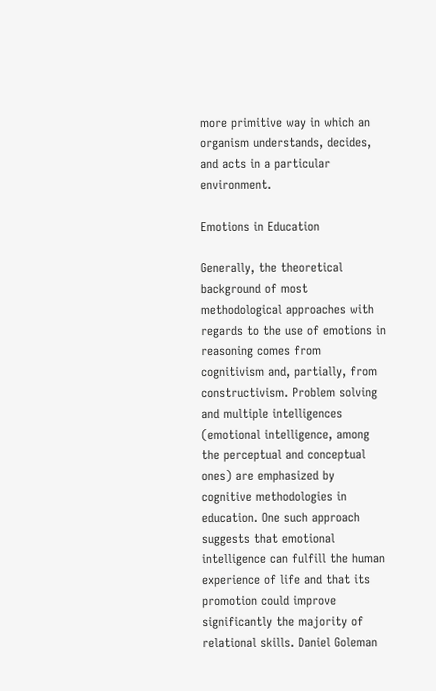more primitive way in which an organism understands, decides, and acts in a particular environment.

Emotions in Education

Generally, the theoretical background of most methodological approaches with regards to the use of emotions in reasoning comes from cognitivism and, partially, from constructivism. Problem solving and multiple intelligences (emotional intelligence, among the perceptual and conceptual ones) are emphasized by cognitive methodologies in education. One such approach suggests that emotional intelligence can fulfill the human experience of life and that its promotion could improve significantly the majority of relational skills. Daniel Goleman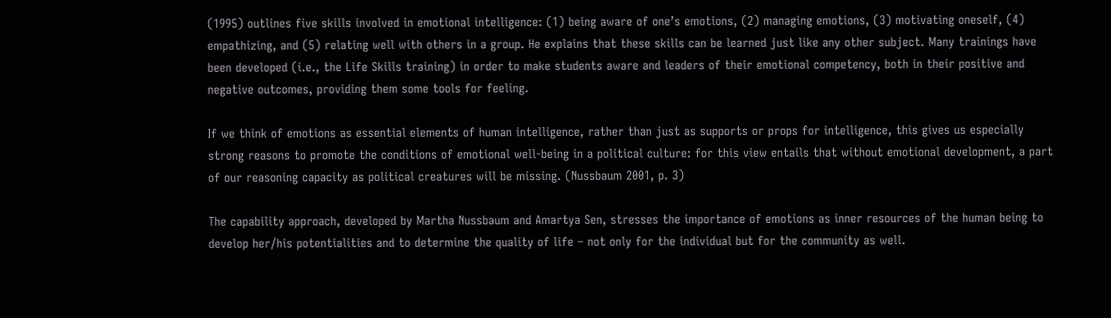(1995) outlines five skills involved in emotional intelligence: (1) being aware of one’s emotions, (2) managing emotions, (3) motivating oneself, (4) empathizing, and (5) relating well with others in a group. He explains that these skills can be learned just like any other subject. Many trainings have been developed (i.e., the Life Skills training) in order to make students aware and leaders of their emotional competency, both in their positive and negative outcomes, providing them some tools for feeling.

If we think of emotions as essential elements of human intelligence, rather than just as supports or props for intelligence, this gives us especially strong reasons to promote the conditions of emotional well-being in a political culture: for this view entails that without emotional development, a part of our reasoning capacity as political creatures will be missing. (Nussbaum 2001, p. 3)

The capability approach, developed by Martha Nussbaum and Amartya Sen, stresses the importance of emotions as inner resources of the human being to develop her/his potentialities and to determine the quality of life – not only for the individual but for the community as well.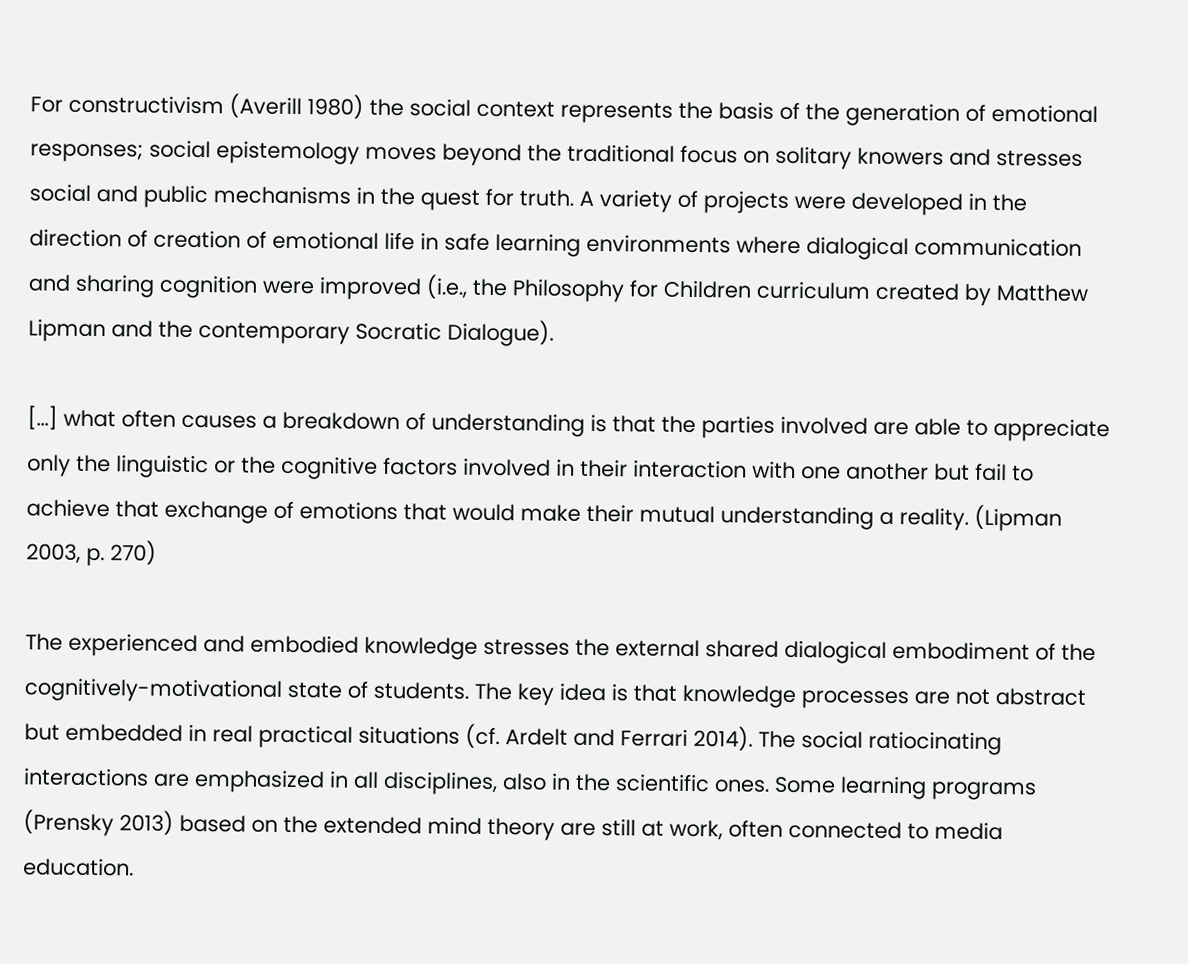For constructivism (Averill 1980) the social context represents the basis of the generation of emotional responses; social epistemology moves beyond the traditional focus on solitary knowers and stresses social and public mechanisms in the quest for truth. A variety of projects were developed in the direction of creation of emotional life in safe learning environments where dialogical communication and sharing cognition were improved (i.e., the Philosophy for Children curriculum created by Matthew Lipman and the contemporary Socratic Dialogue).

[…] what often causes a breakdown of understanding is that the parties involved are able to appreciate only the linguistic or the cognitive factors involved in their interaction with one another but fail to achieve that exchange of emotions that would make their mutual understanding a reality. (Lipman 2003, p. 270)

The experienced and embodied knowledge stresses the external shared dialogical embodiment of the cognitively-motivational state of students. The key idea is that knowledge processes are not abstract but embedded in real practical situations (cf. Ardelt and Ferrari 2014). The social ratiocinating interactions are emphasized in all disciplines, also in the scientific ones. Some learning programs (Prensky 2013) based on the extended mind theory are still at work, often connected to media education.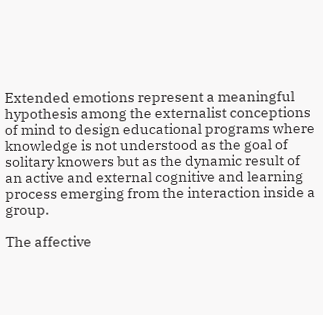Extended emotions represent a meaningful hypothesis among the externalist conceptions of mind to design educational programs where knowledge is not understood as the goal of solitary knowers but as the dynamic result of an active and external cognitive and learning process emerging from the interaction inside a group.

The affective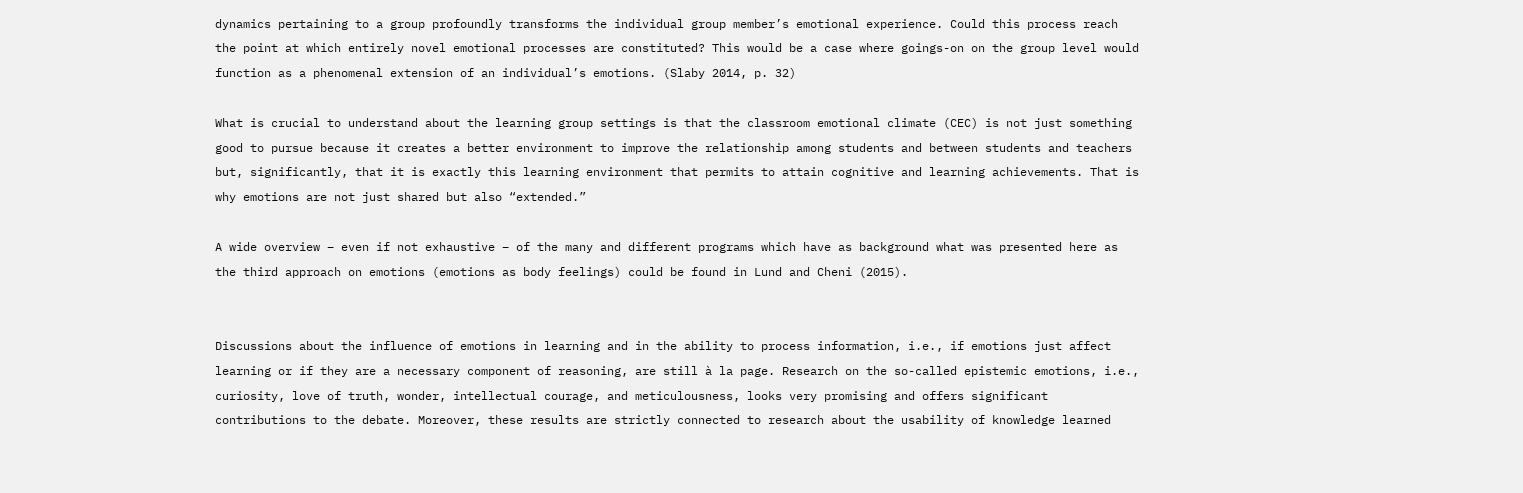dynamics pertaining to a group profoundly transforms the individual group member’s emotional experience. Could this process reach the point at which entirely novel emotional processes are constituted? This would be a case where goings-on on the group level would function as a phenomenal extension of an individual’s emotions. (Slaby 2014, p. 32)

What is crucial to understand about the learning group settings is that the classroom emotional climate (CEC) is not just something good to pursue because it creates a better environment to improve the relationship among students and between students and teachers but, significantly, that it is exactly this learning environment that permits to attain cognitive and learning achievements. That is why emotions are not just shared but also “extended.”

A wide overview – even if not exhaustive – of the many and different programs which have as background what was presented here as the third approach on emotions (emotions as body feelings) could be found in Lund and Cheni (2015).


Discussions about the influence of emotions in learning and in the ability to process information, i.e., if emotions just affect learning or if they are a necessary component of reasoning, are still à la page. Research on the so-called epistemic emotions, i.e., curiosity, love of truth, wonder, intellectual courage, and meticulousness, looks very promising and offers significant contributions to the debate. Moreover, these results are strictly connected to research about the usability of knowledge learned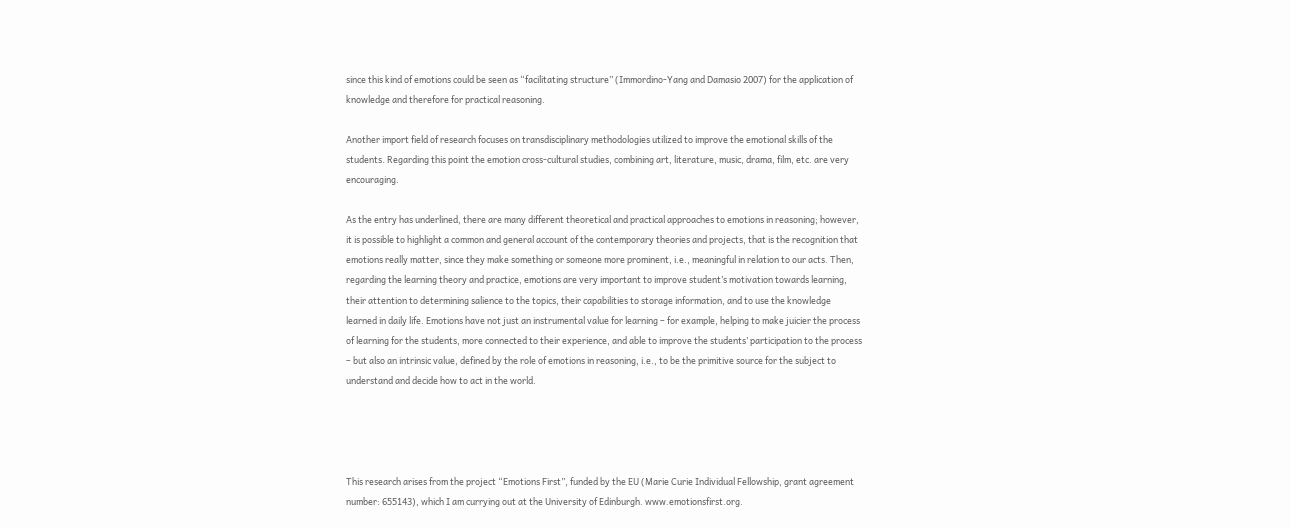since this kind of emotions could be seen as “facilitating structure” (Immordino-Yang and Damasio 2007) for the application of knowledge and therefore for practical reasoning.

Another import field of research focuses on transdisciplinary methodologies utilized to improve the emotional skills of the students. Regarding this point the emotion cross-cultural studies, combining art, literature, music, drama, film, etc. are very encouraging.

As the entry has underlined, there are many different theoretical and practical approaches to emotions in reasoning; however, it is possible to highlight a common and general account of the contemporary theories and projects, that is the recognition that emotions really matter, since they make something or someone more prominent, i.e., meaningful in relation to our acts. Then, regarding the learning theory and practice, emotions are very important to improve student’s motivation towards learning, their attention to determining salience to the topics, their capabilities to storage information, and to use the knowledge learned in daily life. Emotions have not just an instrumental value for learning – for example, helping to make juicier the process of learning for the students, more connected to their experience, and able to improve the students’ participation to the process – but also an intrinsic value, defined by the role of emotions in reasoning, i.e., to be the primitive source for the subject to understand and decide how to act in the world.




This research arises from the project “Emotions First”, funded by the EU (Marie Curie Individual Fellowship, grant agreement number: 655143), which I am currying out at the University of Edinburgh. www.emotionsfirst.org.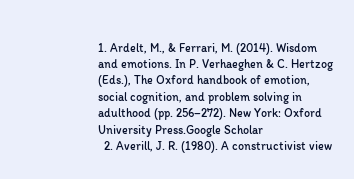1. Ardelt, M., & Ferrari, M. (2014). Wisdom and emotions. In P. Verhaeghen & C. Hertzog (Eds.), The Oxford handbook of emotion, social cognition, and problem solving in adulthood (pp. 256–272). New York: Oxford University Press.Google Scholar
  2. Averill, J. R. (1980). A constructivist view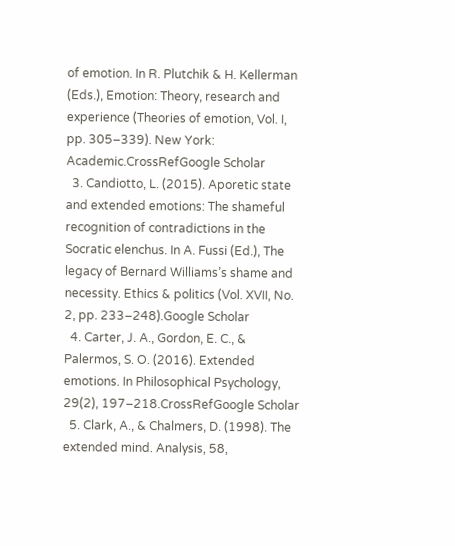of emotion. In R. Plutchik & H. Kellerman (Eds.), Emotion: Theory, research and experience (Theories of emotion, Vol. I, pp. 305–339). New York: Academic.CrossRefGoogle Scholar
  3. Candiotto, L. (2015). Aporetic state and extended emotions: The shameful recognition of contradictions in the Socratic elenchus. In A. Fussi (Ed.), The legacy of Bernard Williams’s shame and necessity. Ethics & politics (Vol. XVII, No. 2, pp. 233–248).Google Scholar
  4. Carter, J. A., Gordon, E. C., & Palermos, S. O. (2016). Extended emotions. In Philosophical Psychology, 29(2), 197–218.CrossRefGoogle Scholar
  5. Clark, A., & Chalmers, D. (1998). The extended mind. Analysis, 58,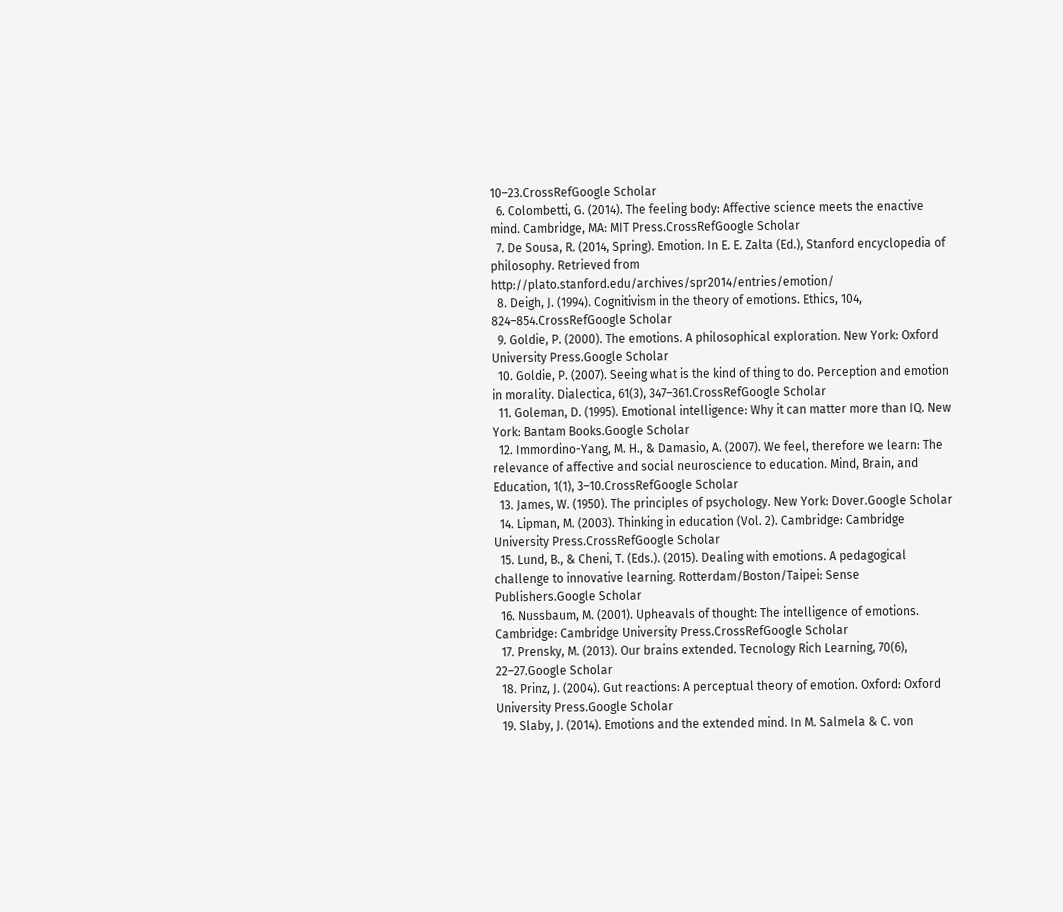10–23.CrossRefGoogle Scholar
  6. Colombetti, G. (2014). The feeling body: Affective science meets the enactive mind. Cambridge, MA: MIT Press.CrossRefGoogle Scholar
  7. De Sousa, R. (2014, Spring). Emotion. In E. E. Zalta (Ed.), Stanford encyclopedia of philosophy. Retrieved from http://plato.stanford.edu/archives/spr2014/entries/emotion/
  8. Deigh, J. (1994). Cognitivism in the theory of emotions. Ethics, 104, 824–854.CrossRefGoogle Scholar
  9. Goldie, P. (2000). The emotions. A philosophical exploration. New York: Oxford University Press.Google Scholar
  10. Goldie, P. (2007). Seeing what is the kind of thing to do. Perception and emotion in morality. Dialectica, 61(3), 347–361.CrossRefGoogle Scholar
  11. Goleman, D. (1995). Emotional intelligence: Why it can matter more than IQ. New York: Bantam Books.Google Scholar
  12. Immordino-Yang, M. H., & Damasio, A. (2007). We feel, therefore we learn: The relevance of affective and social neuroscience to education. Mind, Brain, and Education, 1(1), 3–10.CrossRefGoogle Scholar
  13. James, W. (1950). The principles of psychology. New York: Dover.Google Scholar
  14. Lipman, M. (2003). Thinking in education (Vol. 2). Cambridge: Cambridge University Press.CrossRefGoogle Scholar
  15. Lund, B., & Cheni, T. (Eds.). (2015). Dealing with emotions. A pedagogical challenge to innovative learning. Rotterdam/Boston/Taipei: Sense Publishers.Google Scholar
  16. Nussbaum, M. (2001). Upheavals of thought: The intelligence of emotions. Cambridge: Cambridge University Press.CrossRefGoogle Scholar
  17. Prensky, M. (2013). Our brains extended. Tecnology Rich Learning, 70(6), 22–27.Google Scholar
  18. Prinz, J. (2004). Gut reactions: A perceptual theory of emotion. Oxford: Oxford University Press.Google Scholar
  19. Slaby, J. (2014). Emotions and the extended mind. In M. Salmela & C. von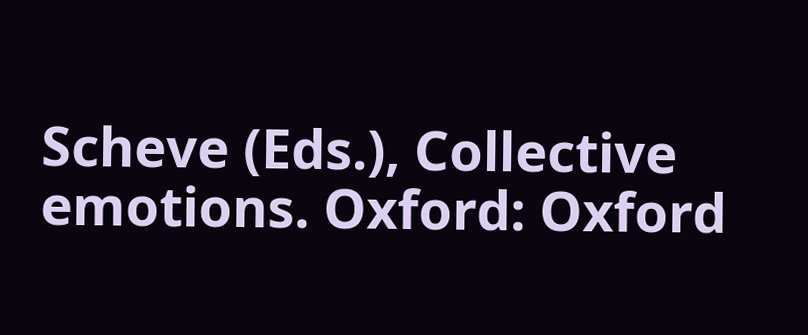Scheve (Eds.), Collective emotions. Oxford: Oxford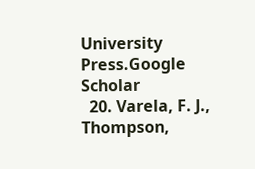University Press.Google Scholar
  20. Varela, F. J., Thompson,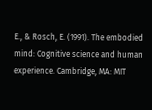E., & Rosch, E. (1991). The embodied mind: Cognitive science and human experience. Cambridge, MA: MIT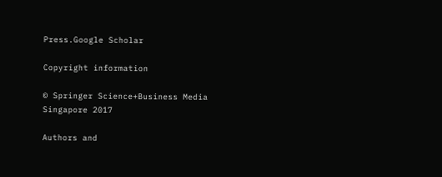Press.Google Scholar

Copyright information

© Springer Science+Business Media Singapore 2017

Authors and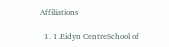Affiliations

  1. 1.Eidyn CentreSchool of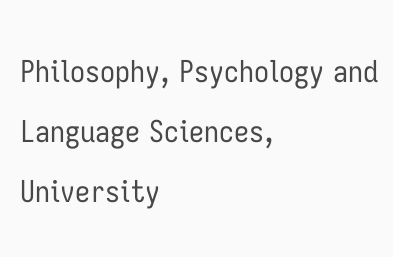Philosophy, Psychology and Language Sciences, University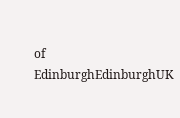of EdinburghEdinburghUK